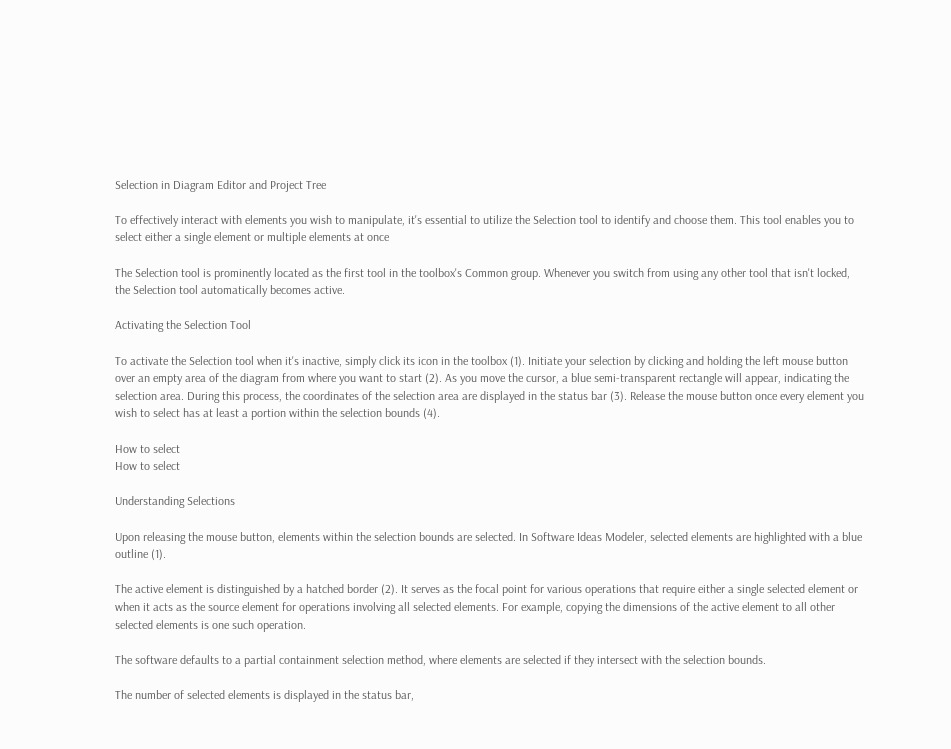Selection in Diagram Editor and Project Tree

To effectively interact with elements you wish to manipulate, it's essential to utilize the Selection tool to identify and choose them. This tool enables you to select either a single element or multiple elements at once

The Selection tool is prominently located as the first tool in the toolbox's Common group. Whenever you switch from using any other tool that isn't locked, the Selection tool automatically becomes active.

Activating the Selection Tool

To activate the Selection tool when it's inactive, simply click its icon in the toolbox (1). Initiate your selection by clicking and holding the left mouse button over an empty area of the diagram from where you want to start (2). As you move the cursor, a blue semi-transparent rectangle will appear, indicating the selection area. During this process, the coordinates of the selection area are displayed in the status bar (3). Release the mouse button once every element you wish to select has at least a portion within the selection bounds (4).

How to select
How to select

Understanding Selections

Upon releasing the mouse button, elements within the selection bounds are selected. In Software Ideas Modeler, selected elements are highlighted with a blue outline (1).

The active element is distinguished by a hatched border (2). It serves as the focal point for various operations that require either a single selected element or when it acts as the source element for operations involving all selected elements. For example, copying the dimensions of the active element to all other selected elements is one such operation.

The software defaults to a partial containment selection method, where elements are selected if they intersect with the selection bounds.

The number of selected elements is displayed in the status bar,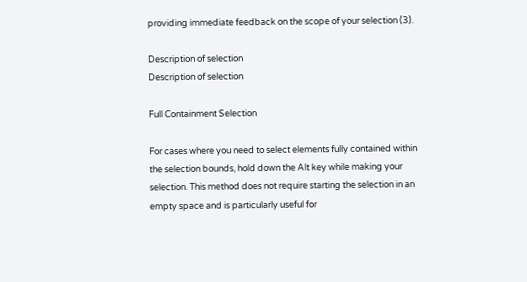providing immediate feedback on the scope of your selection (3).

Description of selection
Description of selection

Full Containment Selection

For cases where you need to select elements fully contained within the selection bounds, hold down the Alt key while making your selection. This method does not require starting the selection in an empty space and is particularly useful for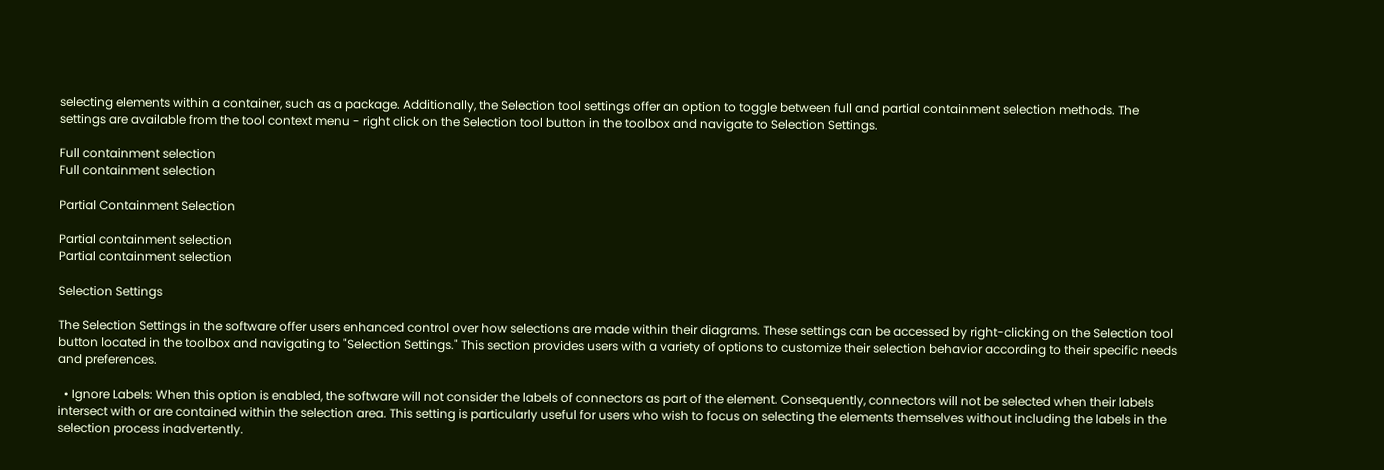selecting elements within a container, such as a package. Additionally, the Selection tool settings offer an option to toggle between full and partial containment selection methods. The settings are available from the tool context menu - right click on the Selection tool button in the toolbox and navigate to Selection Settings.

Full containment selection
Full containment selection

Partial Containment Selection

Partial containment selection
Partial containment selection

Selection Settings

The Selection Settings in the software offer users enhanced control over how selections are made within their diagrams. These settings can be accessed by right-clicking on the Selection tool button located in the toolbox and navigating to "Selection Settings." This section provides users with a variety of options to customize their selection behavior according to their specific needs and preferences.

  • Ignore Labels: When this option is enabled, the software will not consider the labels of connectors as part of the element. Consequently, connectors will not be selected when their labels intersect with or are contained within the selection area. This setting is particularly useful for users who wish to focus on selecting the elements themselves without including the labels in the selection process inadvertently.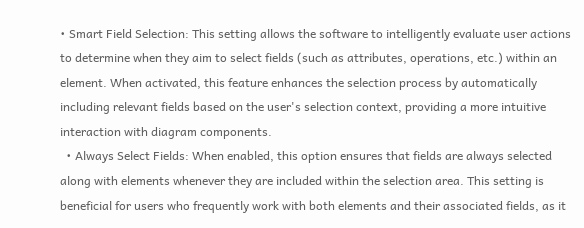• Smart Field Selection: This setting allows the software to intelligently evaluate user actions to determine when they aim to select fields (such as attributes, operations, etc.) within an element. When activated, this feature enhances the selection process by automatically including relevant fields based on the user's selection context, providing a more intuitive interaction with diagram components.
  • Always Select Fields: When enabled, this option ensures that fields are always selected along with elements whenever they are included within the selection area. This setting is beneficial for users who frequently work with both elements and their associated fields, as it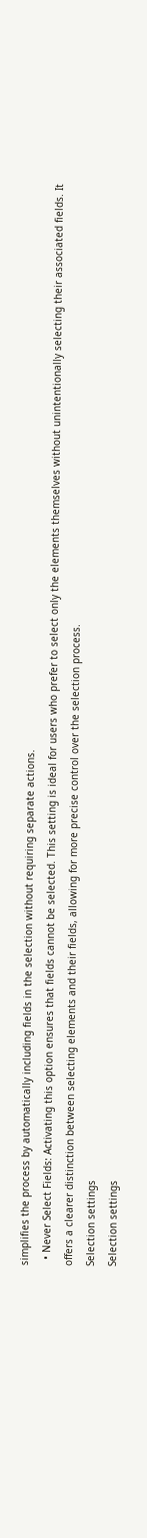simplifies the process by automatically including fields in the selection without requiring separate actions.
  • Never Select Fields: Activating this option ensures that fields cannot be selected. This setting is ideal for users who prefer to select only the elements themselves without unintentionally selecting their associated fields. It offers a clearer distinction between selecting elements and their fields, allowing for more precise control over the selection process.
Selection settings
Selection settings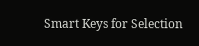Smart Keys for Selection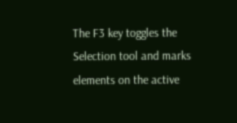The F3 key toggles the Selection tool and marks elements on the active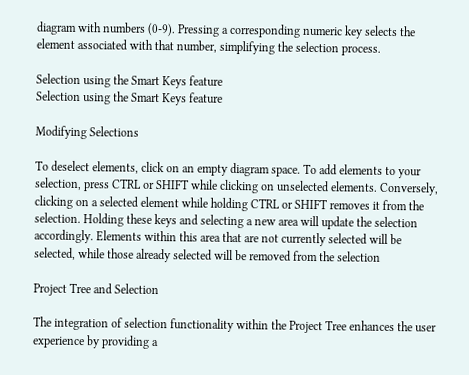diagram with numbers (0-9). Pressing a corresponding numeric key selects the element associated with that number, simplifying the selection process.

Selection using the Smart Keys feature
Selection using the Smart Keys feature

Modifying Selections

To deselect elements, click on an empty diagram space. To add elements to your selection, press CTRL or SHIFT while clicking on unselected elements. Conversely, clicking on a selected element while holding CTRL or SHIFT removes it from the selection. Holding these keys and selecting a new area will update the selection accordingly. Elements within this area that are not currently selected will be selected, while those already selected will be removed from the selection

Project Tree and Selection

The integration of selection functionality within the Project Tree enhances the user experience by providing a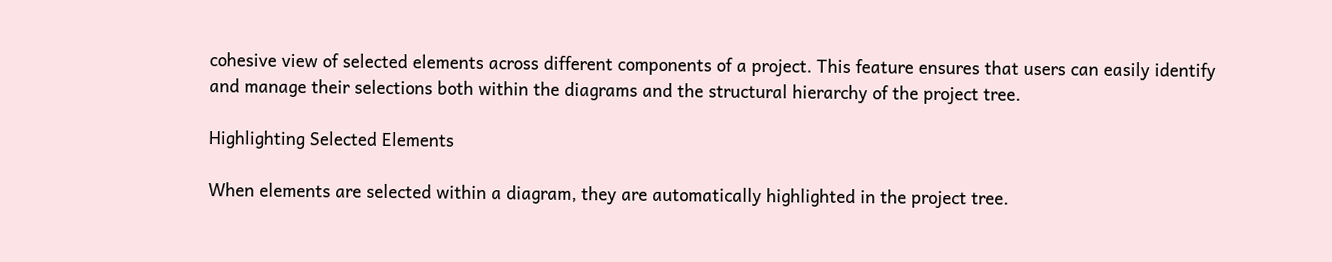cohesive view of selected elements across different components of a project. This feature ensures that users can easily identify and manage their selections both within the diagrams and the structural hierarchy of the project tree.

Highlighting Selected Elements

When elements are selected within a diagram, they are automatically highlighted in the project tree.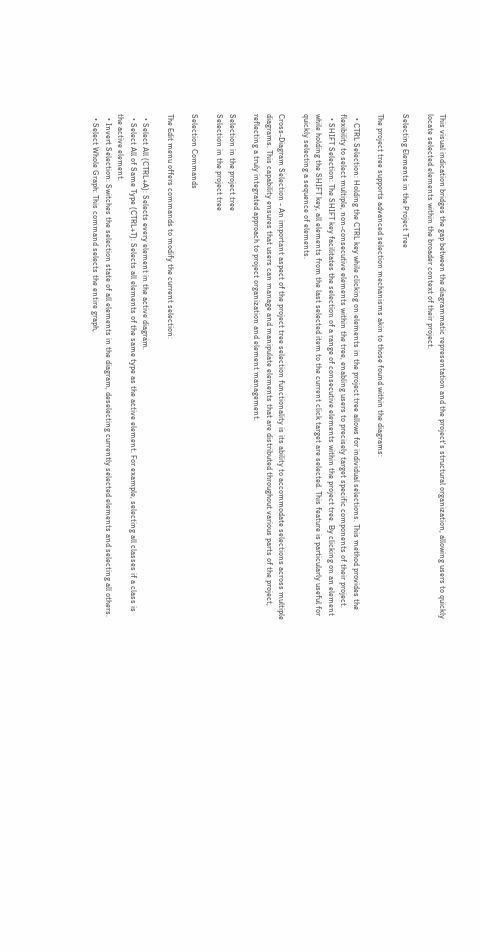This visual indication bridges the gap between the diagrammatic representation and the project's structural organization, allowing users to quickly locate selected elements within the broader context of their project.

Selecting Elements in the Project Tree

The project tree supports advanced selection mechanisms akin to those found within the diagrams:

  • CTRL Selection: Holding the CTRL key while clicking on elements in the project tree allows for individual selections. This method provides the flexibility to select multiple, non-consecutive elements within the tree, enabling users to precisely target specific components of their project.
  • SHIFT Selection: The SHIFT key facilitates the selection of a range of consecutive elements within the project tree. By clicking on an element while holding the SHIFT key, all elements from the last selected item to the current click target are selected. This feature is particularly useful for quickly selecting a sequence of elements.

Cross-Diagram Selection - An important aspect of the project tree selection functionality is its ability to accommodate selections across multiple diagrams. This capability ensures that users can manage and manipulate elements that are distributed throughout various parts of the project, reflecting a truly integrated approach to project organization and element management.

Selection in the project tree
Selection in the project tree

Selection Commands

The Edit menu offers commands to modify the current selection:

  • Select All (CTRL+A): Selects every element in the active diagram.
  • Select All of Same Type (CTRL+T): Selects all elements of the same type as the active element. For example, selecting all classes if a class is the active element.
  • Invert Selection: Switches the selection state of all elements in the diagram, deselecting currently selected elements and selecting all others.
  • Select Whole Graph: This command selects the entire graph,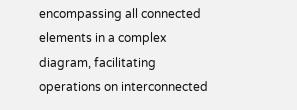encompassing all connected elements in a complex diagram, facilitating operations on interconnected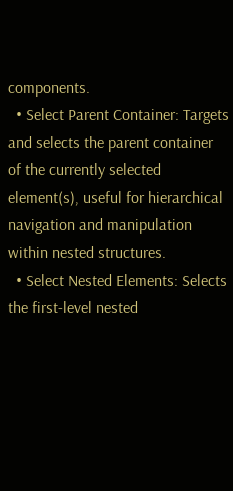components.
  • Select Parent Container: Targets and selects the parent container of the currently selected element(s), useful for hierarchical navigation and manipulation within nested structures.
  • Select Nested Elements: Selects the first-level nested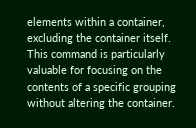elements within a container, excluding the container itself. This command is particularly valuable for focusing on the contents of a specific grouping without altering the container.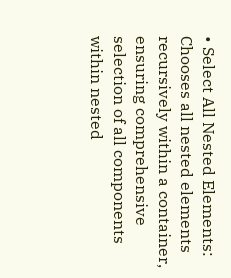• Select All Nested Elements: Chooses all nested elements recursively within a container, ensuring comprehensive selection of all components within nested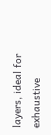layers, ideal for exhaustive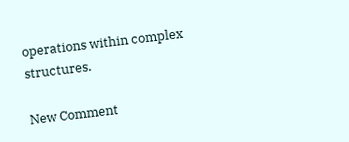operations within complex structures.

New Comment